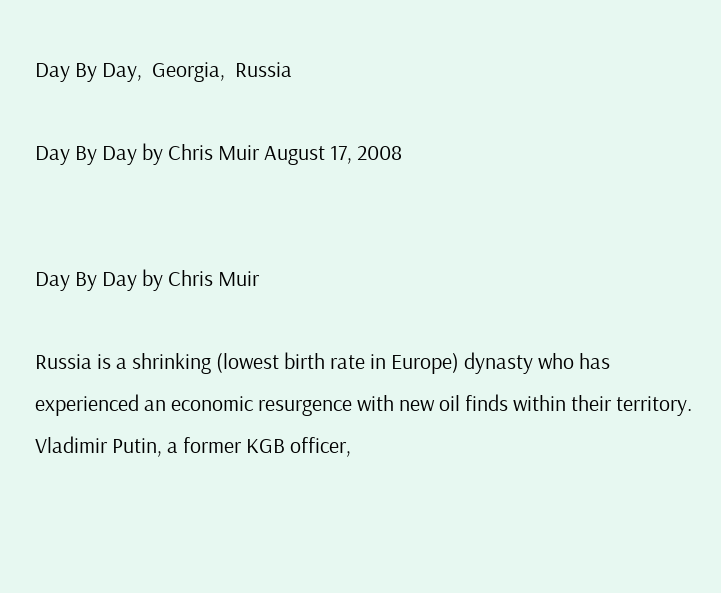Day By Day,  Georgia,  Russia

Day By Day by Chris Muir August 17, 2008


Day By Day by Chris Muir

Russia is a shrinking (lowest birth rate in Europe) dynasty who has experienced an economic resurgence with new oil finds within their territory. Vladimir Putin, a former KGB officer,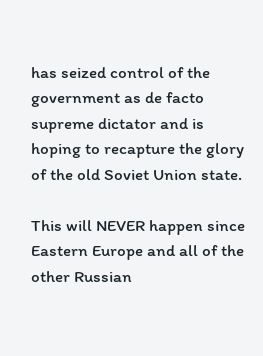has seized control of the government as de facto supreme dictator and is hoping to recapture the glory of the old Soviet Union state.

This will NEVER happen since Eastern Europe and all of the other Russian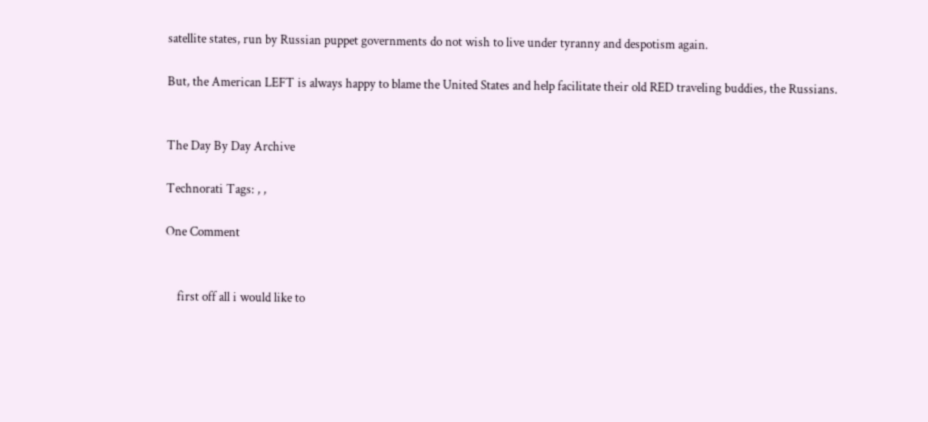satellite states, run by Russian puppet governments do not wish to live under tyranny and despotism again.

But, the American LEFT is always happy to blame the United States and help facilitate their old RED traveling buddies, the Russians.


The Day By Day Archive

Technorati Tags: , ,

One Comment


    first off all i would like to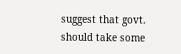suggest that govt. should take some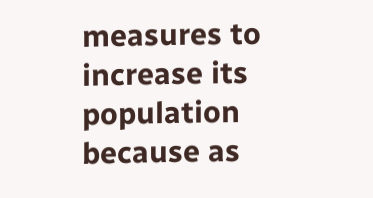measures to increase its population because as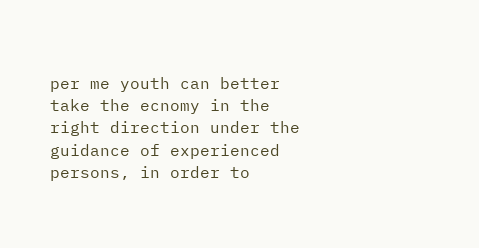per me youth can better take the ecnomy in the right direction under the guidance of experienced persons, in order to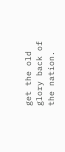get the old glory back of the nation.